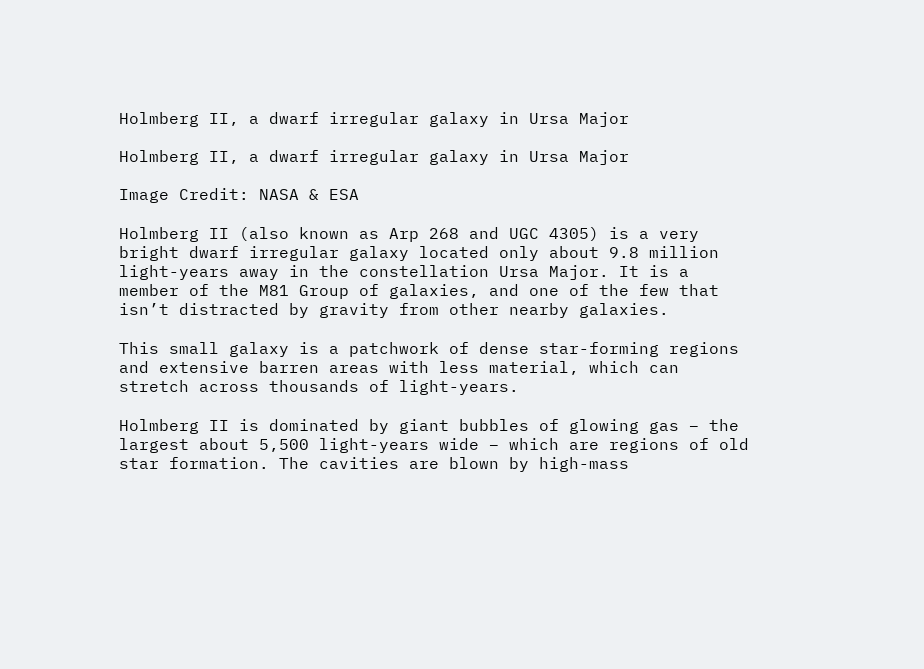Holmberg II, a dwarf irregular galaxy in Ursa Major

Holmberg II, a dwarf irregular galaxy in Ursa Major

Image Credit: NASA & ESA

Holmberg II (also known as Arp 268 and UGC 4305) is a very bright dwarf irregular galaxy located only about 9.8 million light-years away in the constellation Ursa Major. It is a member of the M81 Group of galaxies, and one of the few that isn’t distracted by gravity from other nearby galaxies.

This small galaxy is a patchwork of dense star-forming regions and extensive barren areas with less material, which can stretch across thousands of light-years.

Holmberg II is dominated by giant bubbles of glowing gas – the largest about 5,500 light-years wide – which are regions of old star formation. The cavities are blown by high-mass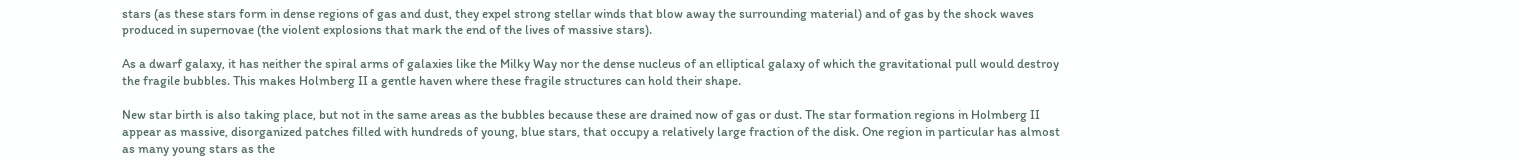stars (as these stars form in dense regions of gas and dust, they expel strong stellar winds that blow away the surrounding material) and of gas by the shock waves produced in supernovae (the violent explosions that mark the end of the lives of massive stars).

As a dwarf galaxy, it has neither the spiral arms of galaxies like the Milky Way nor the dense nucleus of an elliptical galaxy of which the gravitational pull would destroy the fragile bubbles. This makes Holmberg II a gentle haven where these fragile structures can hold their shape.

New star birth is also taking place, but not in the same areas as the bubbles because these are drained now of gas or dust. The star formation regions in Holmberg II appear as massive, disorganized patches filled with hundreds of young, blue stars, that occupy a relatively large fraction of the disk. One region in particular has almost as many young stars as the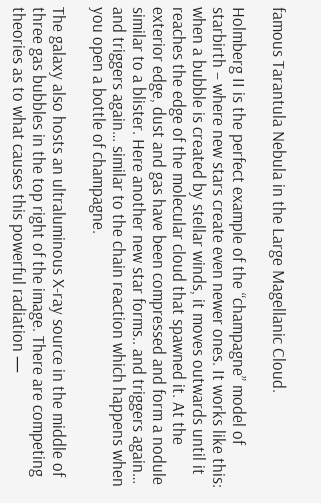famous Tarantula Nebula in the Large Magellanic Cloud.

Holmberg II is the perfect example of the “champagne” model of starbirth – where new stars create even newer ones. It works like this: when a bubble is created by stellar winds, it moves outwards until it reaches the edge of the molecular cloud that spawned it. At the exterior edge, dust and gas have been compressed and form a nodule similar to a blister. Here another new star forms.. and triggers again… and triggers again… similar to the chain reaction which happens when you open a bottle of champagne.

The galaxy also hosts an ultraluminous X-ray source in the middle of three gas bubbles in the top right of the image. There are competing theories as to what causes this powerful radiation —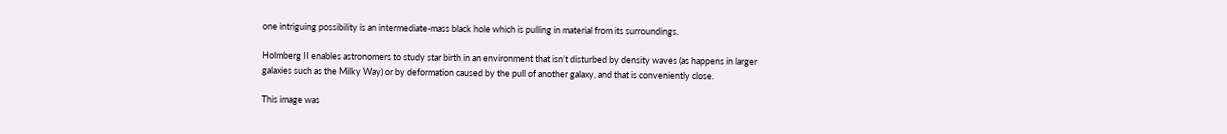one intriguing possibility is an intermediate-mass black hole which is pulling in material from its surroundings.

Holmberg II enables astronomers to study star birth in an environment that isn’t disturbed by density waves (as happens in larger galaxies such as the Milky Way) or by deformation caused by the pull of another galaxy, and that is conveniently close.

This image was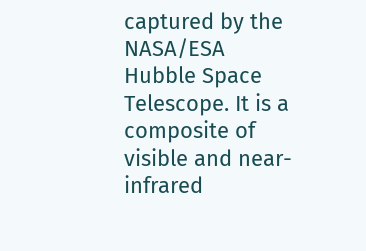captured by the NASA/ESA Hubble Space Telescope. It is a composite of visible and near-infrared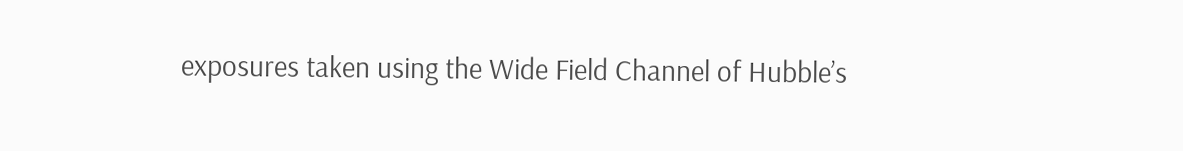exposures taken using the Wide Field Channel of Hubble’s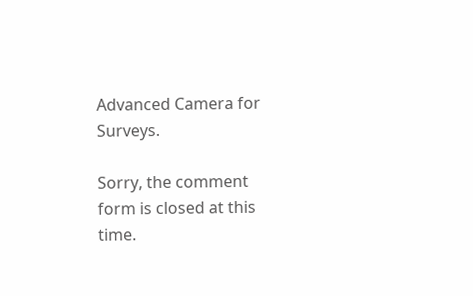Advanced Camera for Surveys.

Sorry, the comment form is closed at this time.